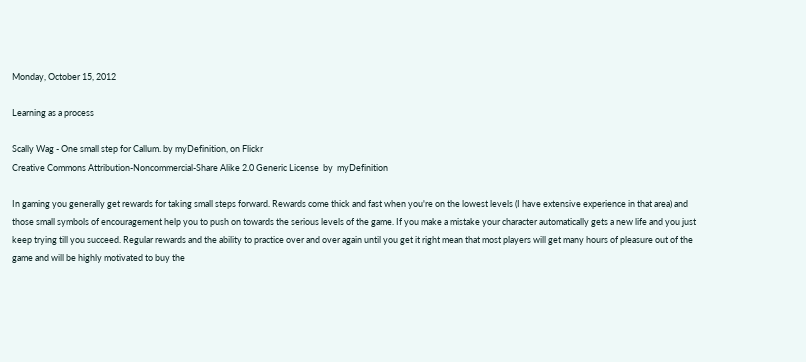Monday, October 15, 2012

Learning as a process

Scally Wag - One small step for Callum. by myDefinition, on Flickr
Creative Commons Attribution-Noncommercial-Share Alike 2.0 Generic License  by  myDefinition

In gaming you generally get rewards for taking small steps forward. Rewards come thick and fast when you're on the lowest levels (I have extensive experience in that area) and those small symbols of encouragement help you to push on towards the serious levels of the game. If you make a mistake your character automatically gets a new life and you just keep trying till you succeed. Regular rewards and the ability to practice over and over again until you get it right mean that most players will get many hours of pleasure out of the game and will be highly motivated to buy the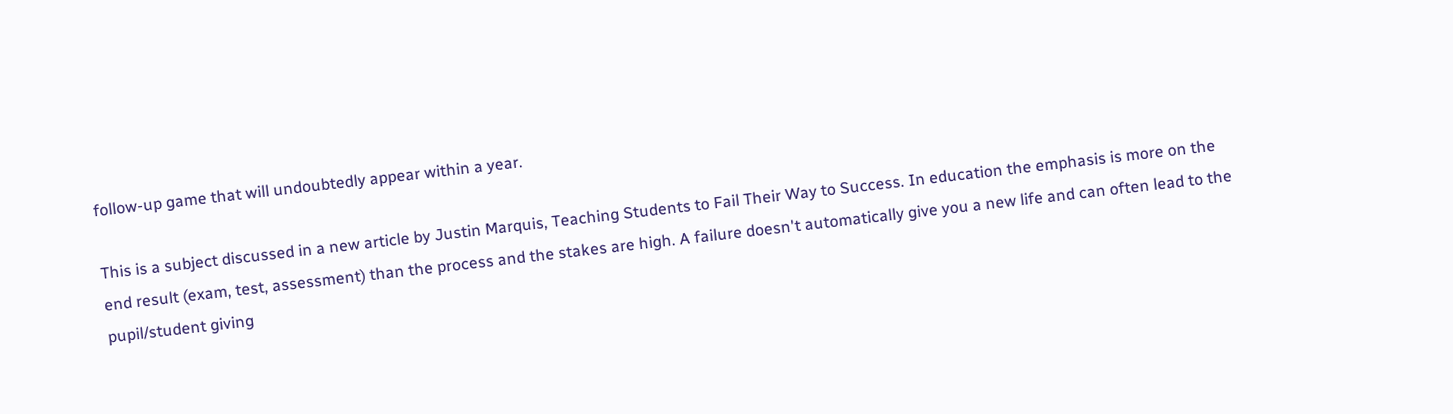follow-up game that will undoubtedly appear within a year.

This is a subject discussed in a new article by Justin Marquis, Teaching Students to Fail Their Way to Success. In education the emphasis is more on the end result (exam, test, assessment) than the process and the stakes are high. A failure doesn't automatically give you a new life and can often lead to the pupil/student giving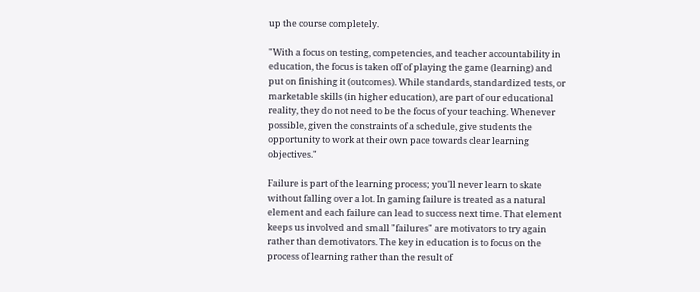up the course completely.

"With a focus on testing, competencies, and teacher accountability in education, the focus is taken off of playing the game (learning) and put on finishing it (outcomes). While standards, standardized tests, or marketable skills (in higher education), are part of our educational reality, they do not need to be the focus of your teaching. Whenever possible, given the constraints of a schedule, give students the opportunity to work at their own pace towards clear learning objectives."

Failure is part of the learning process; you'll never learn to skate without falling over a lot. In gaming failure is treated as a natural element and each failure can lead to success next time. That element keeps us involved and small "failures" are motivators to try again rather than demotivators. The key in education is to focus on the process of learning rather than the result of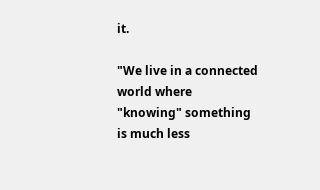it.

"We live in a connected world where "knowing" something is much less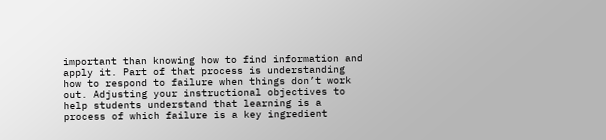important than knowing how to find information and apply it. Part of that process is understanding how to respond to failure when things don’t work out. Adjusting your instructional objectives to help students understand that learning is a process of which failure is a key ingredient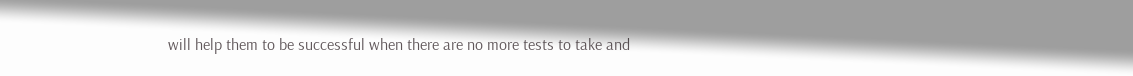will help them to be successful when there are no more tests to take and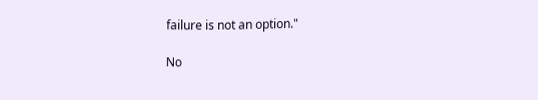failure is not an option."

No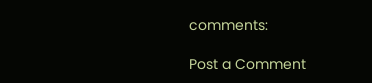comments:

Post a Comment